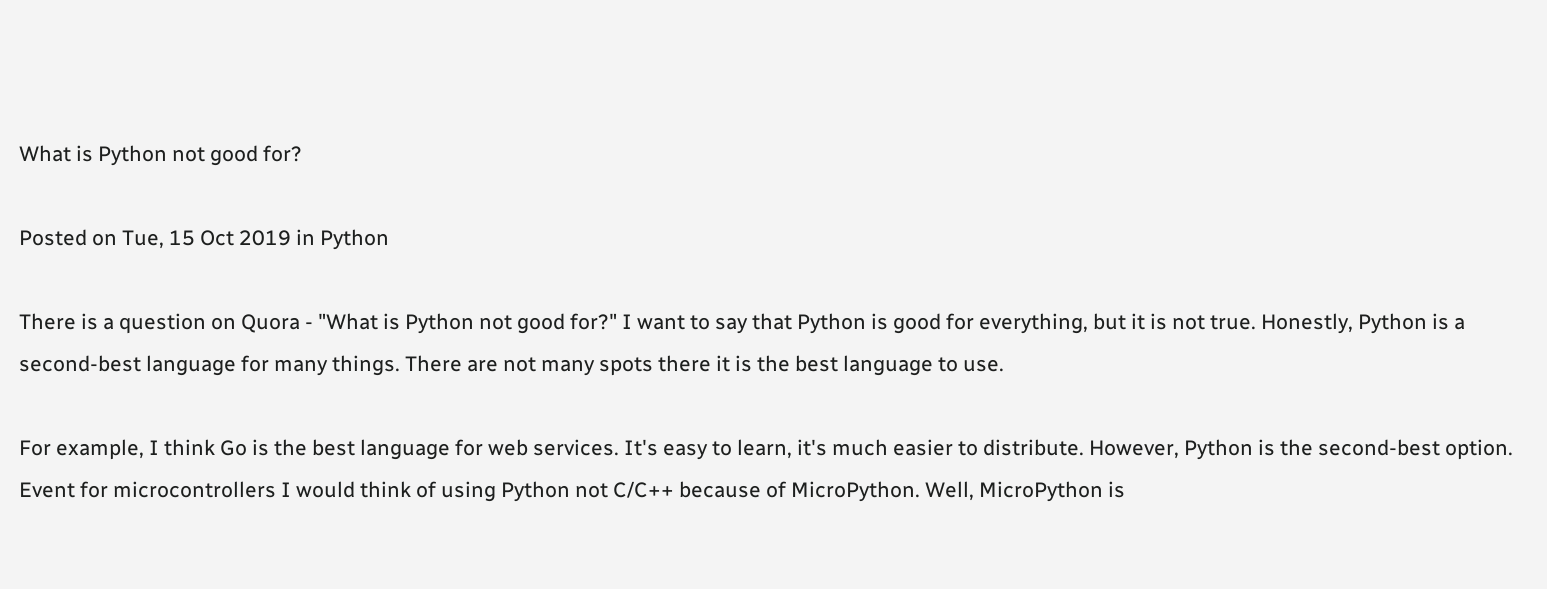What is Python not good for?

Posted on Tue, 15 Oct 2019 in Python

There is a question on Quora - "What is Python not good for?" I want to say that Python is good for everything, but it is not true. Honestly, Python is a second-best language for many things. There are not many spots there it is the best language to use.

For example, I think Go is the best language for web services. It's easy to learn, it's much easier to distribute. However, Python is the second-best option. Event for microcontrollers I would think of using Python not C/C++ because of MicroPython. Well, MicroPython is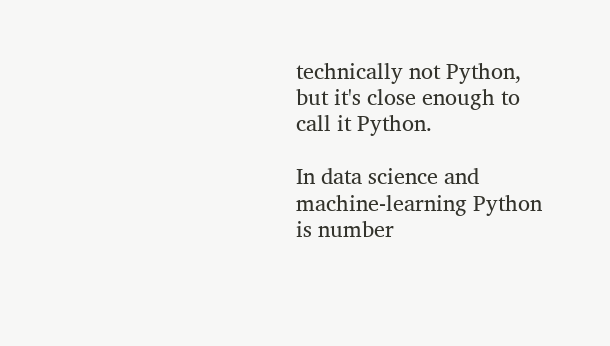technically not Python, but it's close enough to call it Python.

In data science and machine-learning Python is number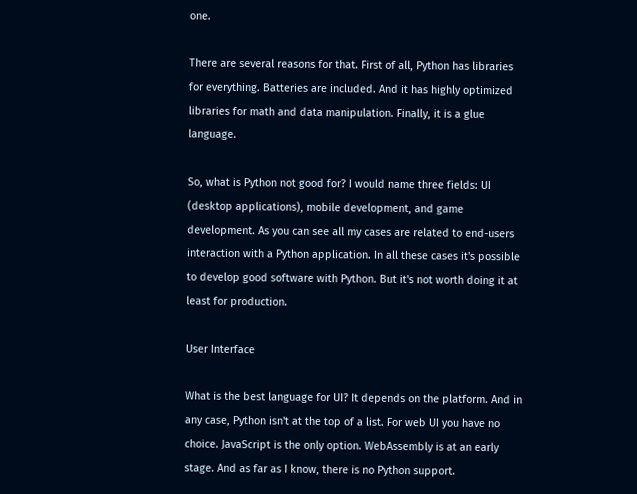one.

There are several reasons for that. First of all, Python has libraries for everything. Batteries are included. And it has highly optimized libraries for math and data manipulation. Finally, it is a glue language.

So, what is Python not good for? I would name three fields: UI (desktop applications), mobile development, and game development. As you can see all my cases are related to end-users interaction with a Python application. In all these cases it's possible to develop good software with Python. But it's not worth doing it at least for production.

User Interface

What is the best language for UI? It depends on the platform. And in any case, Python isn't at the top of a list. For web UI you have no choice. JavaScript is the only option. WebAssembly is at an early stage. And as far as I know, there is no Python support.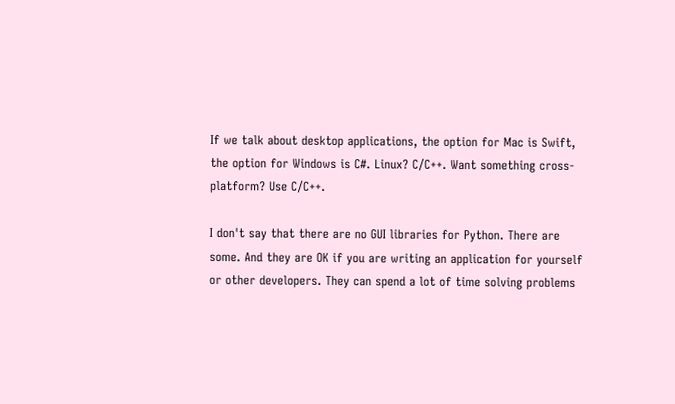If we talk about desktop applications, the option for Mac is Swift, the option for Windows is C#. Linux? C/C++. Want something cross-platform? Use C/C++.

I don't say that there are no GUI libraries for Python. There are some. And they are OK if you are writing an application for yourself or other developers. They can spend a lot of time solving problems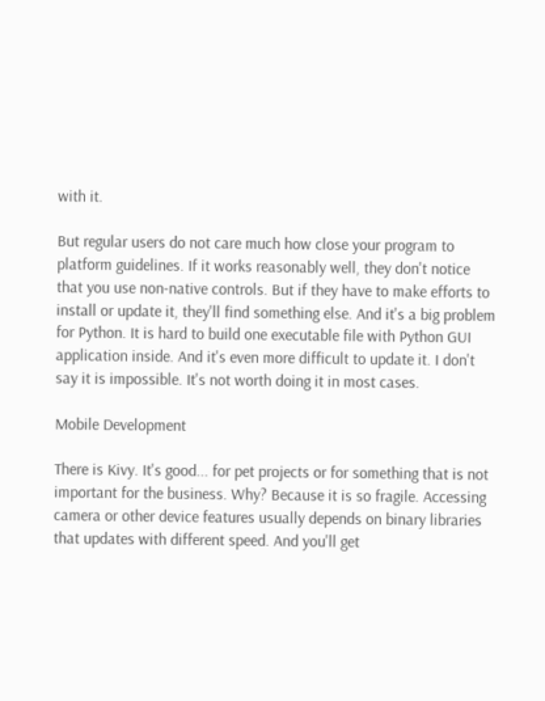with it.

But regular users do not care much how close your program to platform guidelines. If it works reasonably well, they don't notice that you use non-native controls. But if they have to make efforts to install or update it, they'll find something else. And it's a big problem for Python. It is hard to build one executable file with Python GUI application inside. And it's even more difficult to update it. I don't say it is impossible. It's not worth doing it in most cases.

Mobile Development

There is Kivy. It's good... for pet projects or for something that is not important for the business. Why? Because it is so fragile. Accessing camera or other device features usually depends on binary libraries that updates with different speed. And you'll get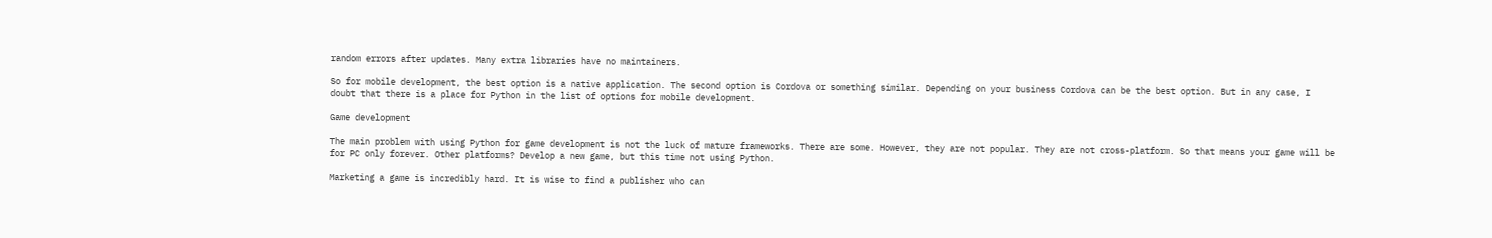random errors after updates. Many extra libraries have no maintainers.

So for mobile development, the best option is a native application. The second option is Cordova or something similar. Depending on your business Cordova can be the best option. But in any case, I doubt that there is a place for Python in the list of options for mobile development.

Game development

The main problem with using Python for game development is not the luck of mature frameworks. There are some. However, they are not popular. They are not cross-platform. So that means your game will be for PC only forever. Other platforms? Develop a new game, but this time not using Python.

Marketing a game is incredibly hard. It is wise to find a publisher who can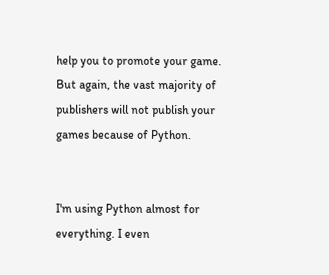help you to promote your game. But again, the vast majority of publishers will not publish your games because of Python.


I'm using Python almost for everything. I even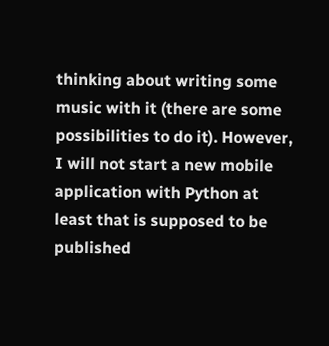thinking about writing some music with it (there are some possibilities to do it). However, I will not start a new mobile application with Python at least that is supposed to be published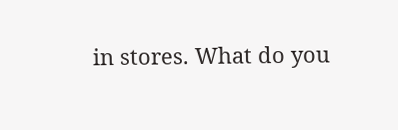in stores. What do you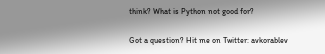think? What is Python not good for?

Got a question? Hit me on Twitter: avkorablev